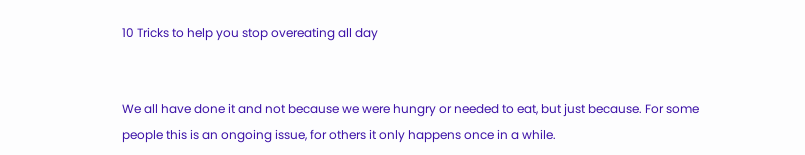10 Tricks to help you stop overeating all day


We all have done it and not because we were hungry or needed to eat, but just because. For some people this is an ongoing issue, for others it only happens once in a while.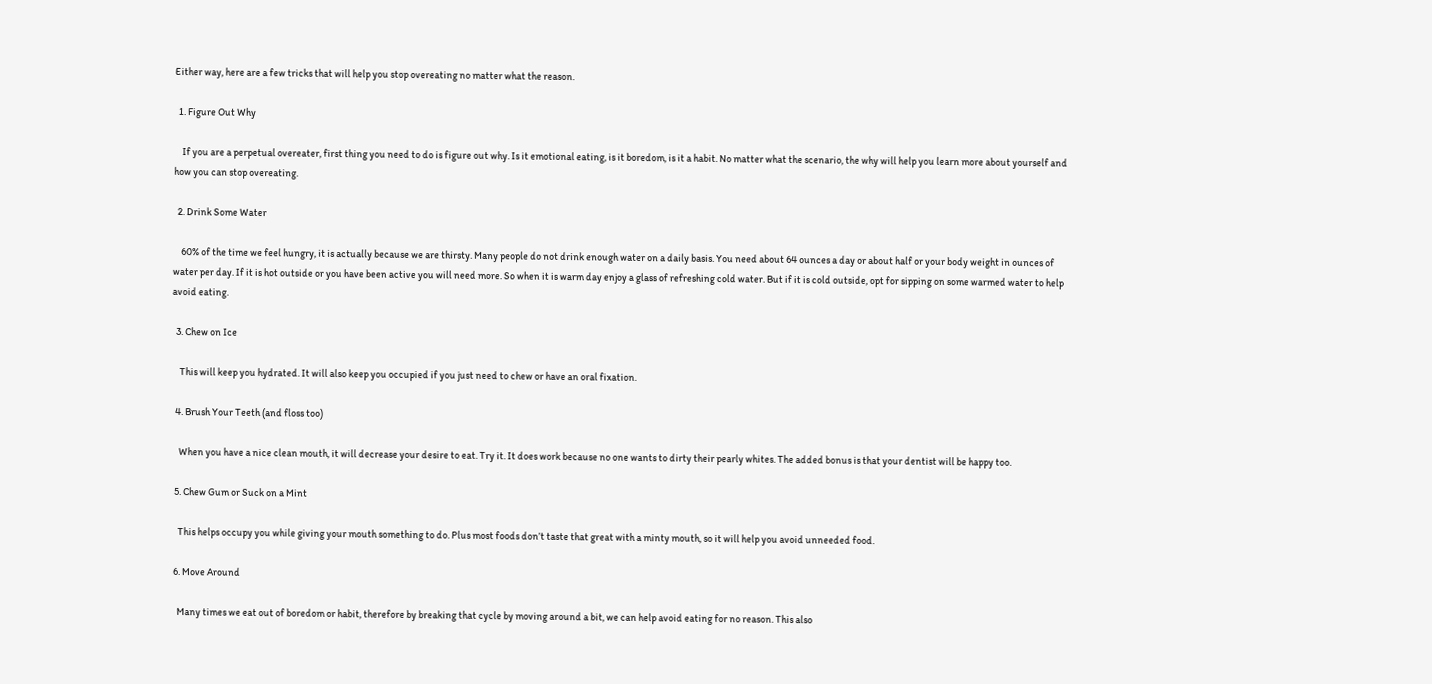Either way, here are a few tricks that will help you stop overeating no matter what the reason.

  1. Figure Out Why

    If you are a perpetual overeater, first thing you need to do is figure out why. Is it emotional eating, is it boredom, is it a habit. No matter what the scenario, the why will help you learn more about yourself and how you can stop overeating.

  2. Drink Some Water

    60% of the time we feel hungry, it is actually because we are thirsty. Many people do not drink enough water on a daily basis. You need about 64 ounces a day or about half or your body weight in ounces of water per day. If it is hot outside or you have been active you will need more. So when it is warm day enjoy a glass of refreshing cold water. But if it is cold outside, opt for sipping on some warmed water to help avoid eating.

  3. Chew on Ice

    This will keep you hydrated. It will also keep you occupied if you just need to chew or have an oral fixation.

  4. Brush Your Teeth (and floss too)

    When you have a nice clean mouth, it will decrease your desire to eat. Try it. It does work because no one wants to dirty their pearly whites. The added bonus is that your dentist will be happy too.

  5. Chew Gum or Suck on a Mint

    This helps occupy you while giving your mouth something to do. Plus most foods don’t taste that great with a minty mouth, so it will help you avoid unneeded food.

  6. Move Around

    Many times we eat out of boredom or habit, therefore by breaking that cycle by moving around a bit, we can help avoid eating for no reason. This also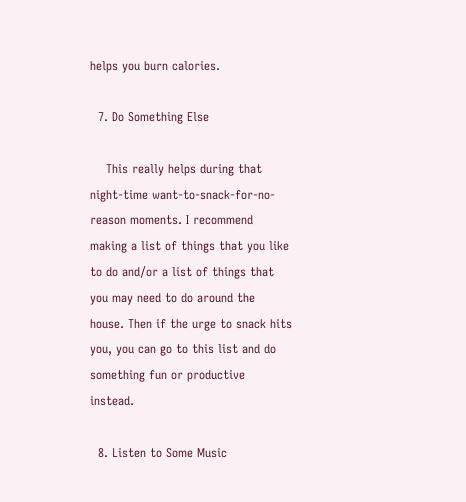helps you burn calories.

  7. Do Something Else

    This really helps during that night-time want-to-snack-for-no-reason moments. I recommend making a list of things that you like to do and/or a list of things that you may need to do around the house. Then if the urge to snack hits you, you can go to this list and do something fun or productive instead.

  8. Listen to Some Music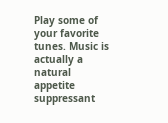Play some of your favorite tunes. Music is actually a natural appetite suppressant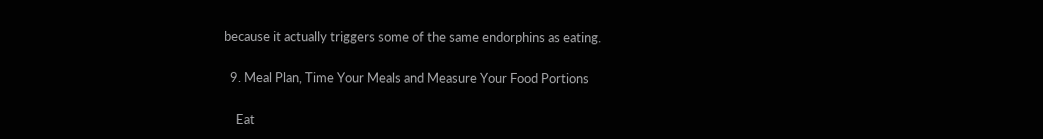because it actually triggers some of the same endorphins as eating.

  9. Meal Plan, Time Your Meals and Measure Your Food Portions

    Eat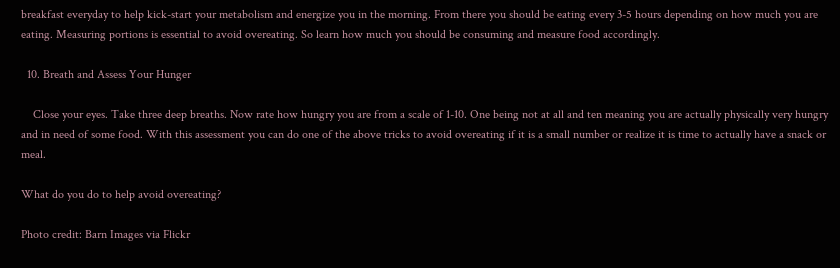breakfast everyday to help kick-start your metabolism and energize you in the morning. From there you should be eating every 3-5 hours depending on how much you are eating. Measuring portions is essential to avoid overeating. So learn how much you should be consuming and measure food accordingly.

  10. Breath and Assess Your Hunger

    Close your eyes. Take three deep breaths. Now rate how hungry you are from a scale of 1-10. One being not at all and ten meaning you are actually physically very hungry and in need of some food. With this assessment you can do one of the above tricks to avoid overeating if it is a small number or realize it is time to actually have a snack or meal.

What do you do to help avoid overeating?

Photo credit: Barn Images via Flickr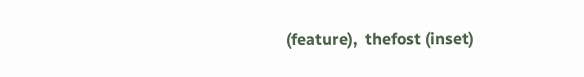(feature),  thefost (inset)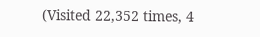(Visited 22,352 times, 4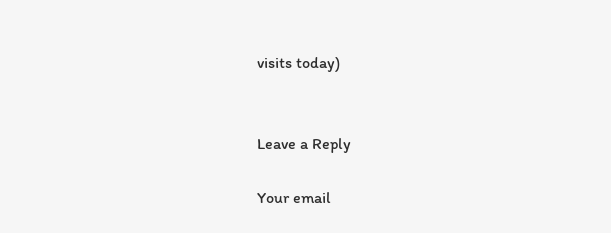visits today)


Leave a Reply

Your email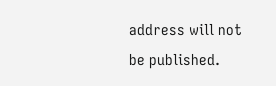address will not be published.